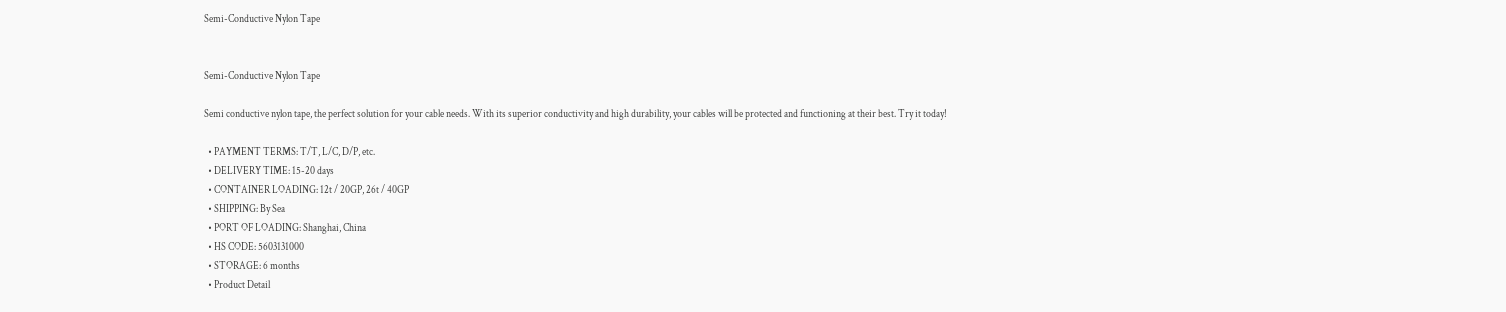Semi-Conductive Nylon Tape


Semi-Conductive Nylon Tape

Semi conductive nylon tape, the perfect solution for your cable needs. With its superior conductivity and high durability, your cables will be protected and functioning at their best. Try it today!

  • PAYMENT TERMS: T/T, L/C, D/P, etc.
  • DELIVERY TIME: 15-20 days
  • CONTAINER LOADING: 12t / 20GP, 26t / 40GP
  • SHIPPING: By Sea
  • PORT OF LOADING: Shanghai, China
  • HS CODE: 5603131000
  • STORAGE: 6 months
  • Product Detail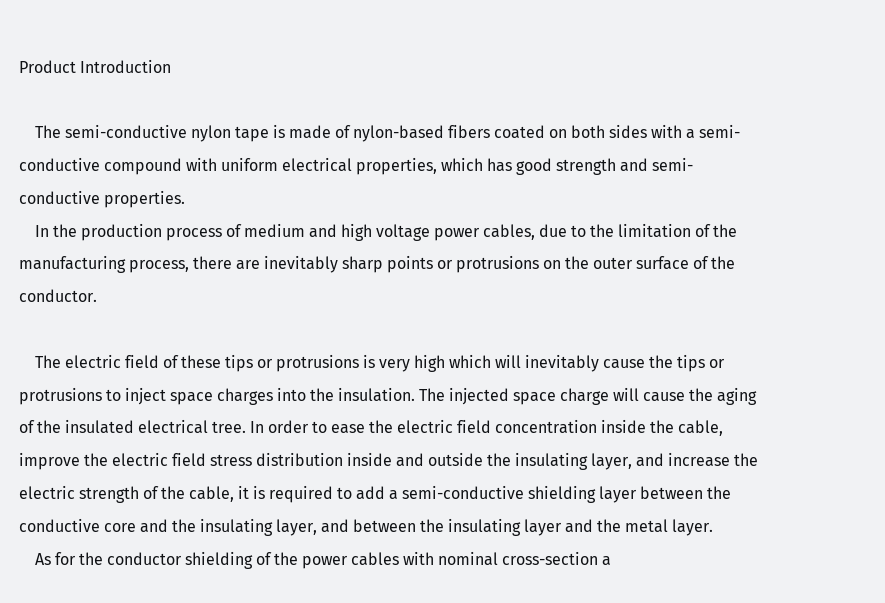Product Introduction

    The semi-conductive nylon tape is made of nylon-based fibers coated on both sides with a semi-conductive compound with uniform electrical properties, which has good strength and semi-conductive properties.
    In the production process of medium and high voltage power cables, due to the limitation of the manufacturing process, there are inevitably sharp points or protrusions on the outer surface of the conductor.

    The electric field of these tips or protrusions is very high which will inevitably cause the tips or protrusions to inject space charges into the insulation. The injected space charge will cause the aging of the insulated electrical tree. In order to ease the electric field concentration inside the cable, improve the electric field stress distribution inside and outside the insulating layer, and increase the electric strength of the cable, it is required to add a semi-conductive shielding layer between the conductive core and the insulating layer, and between the insulating layer and the metal layer.
    As for the conductor shielding of the power cables with nominal cross-section a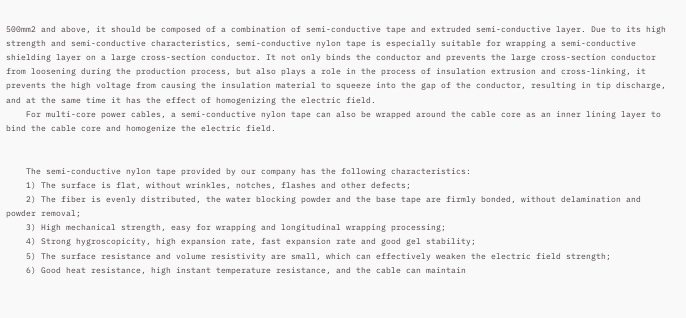500mm2 and above, it should be composed of a combination of semi-conductive tape and extruded semi-conductive layer. Due to its high strength and semi-conductive characteristics, semi-conductive nylon tape is especially suitable for wrapping a semi-conductive shielding layer on a large cross-section conductor. It not only binds the conductor and prevents the large cross-section conductor from loosening during the production process, but also plays a role in the process of insulation extrusion and cross-linking, it prevents the high voltage from causing the insulation material to squeeze into the gap of the conductor, resulting in tip discharge, and at the same time it has the effect of homogenizing the electric field.
    For multi-core power cables, a semi-conductive nylon tape can also be wrapped around the cable core as an inner lining layer to bind the cable core and homogenize the electric field.


    The semi-conductive nylon tape provided by our company has the following characteristics:
    1) The surface is flat, without wrinkles, notches, flashes and other defects;
    2) The fiber is evenly distributed, the water blocking powder and the base tape are firmly bonded, without delamination and powder removal;
    3) High mechanical strength, easy for wrapping and longitudinal wrapping processing;
    4) Strong hygroscopicity, high expansion rate, fast expansion rate and good gel stability;
    5) The surface resistance and volume resistivity are small, which can effectively weaken the electric field strength;
    6) Good heat resistance, high instant temperature resistance, and the cable can maintain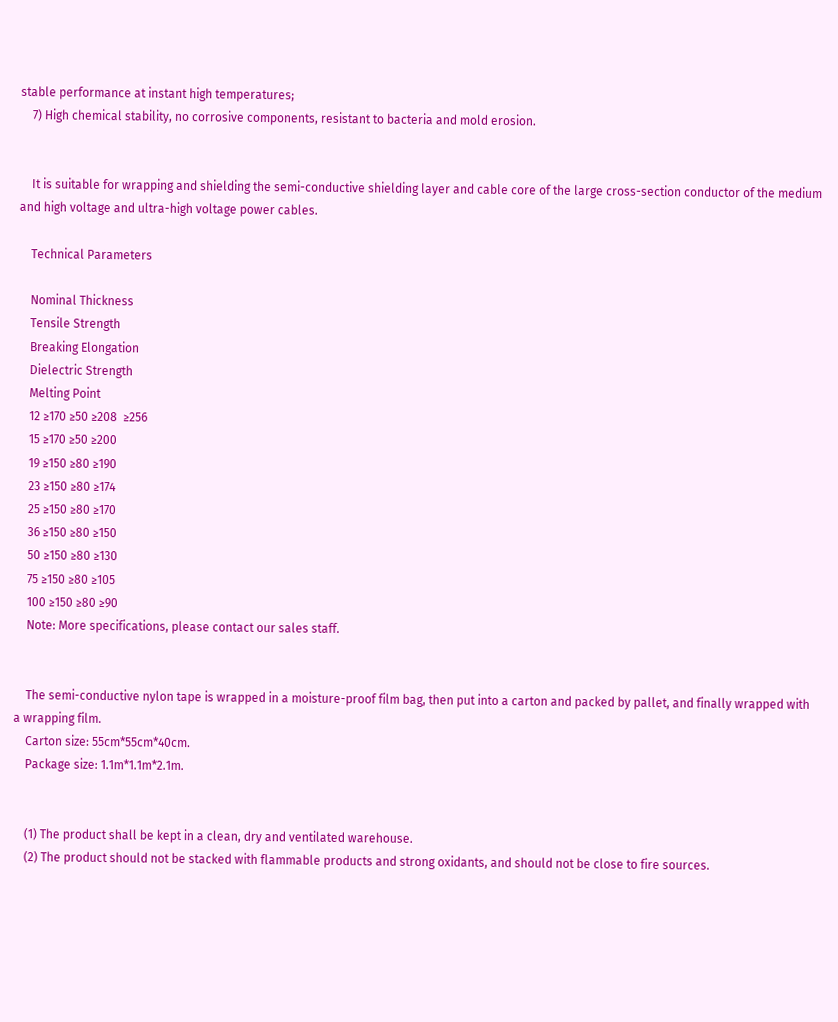stable performance at instant high temperatures;
    7) High chemical stability, no corrosive components, resistant to bacteria and mold erosion.


    It is suitable for wrapping and shielding the semi-conductive shielding layer and cable core of the large cross-section conductor of the medium and high voltage and ultra-high voltage power cables.

    Technical Parameters

    Nominal Thickness
    Tensile Strength
    Breaking Elongation
    Dielectric Strength
    Melting Point
    12 ≥170 ≥50 ≥208  ≥256
    15 ≥170 ≥50 ≥200
    19 ≥150 ≥80 ≥190
    23 ≥150 ≥80 ≥174
    25 ≥150 ≥80 ≥170
    36 ≥150 ≥80 ≥150
    50 ≥150 ≥80 ≥130
    75 ≥150 ≥80 ≥105
    100 ≥150 ≥80 ≥90
    Note: More specifications, please contact our sales staff.


    The semi-conductive nylon tape is wrapped in a moisture-proof film bag, then put into a carton and packed by pallet, and finally wrapped with a wrapping film.
    Carton size: 55cm*55cm*40cm.
    Package size: 1.1m*1.1m*2.1m.


    (1) The product shall be kept in a clean, dry and ventilated warehouse.
    (2) The product should not be stacked with flammable products and strong oxidants, and should not be close to fire sources.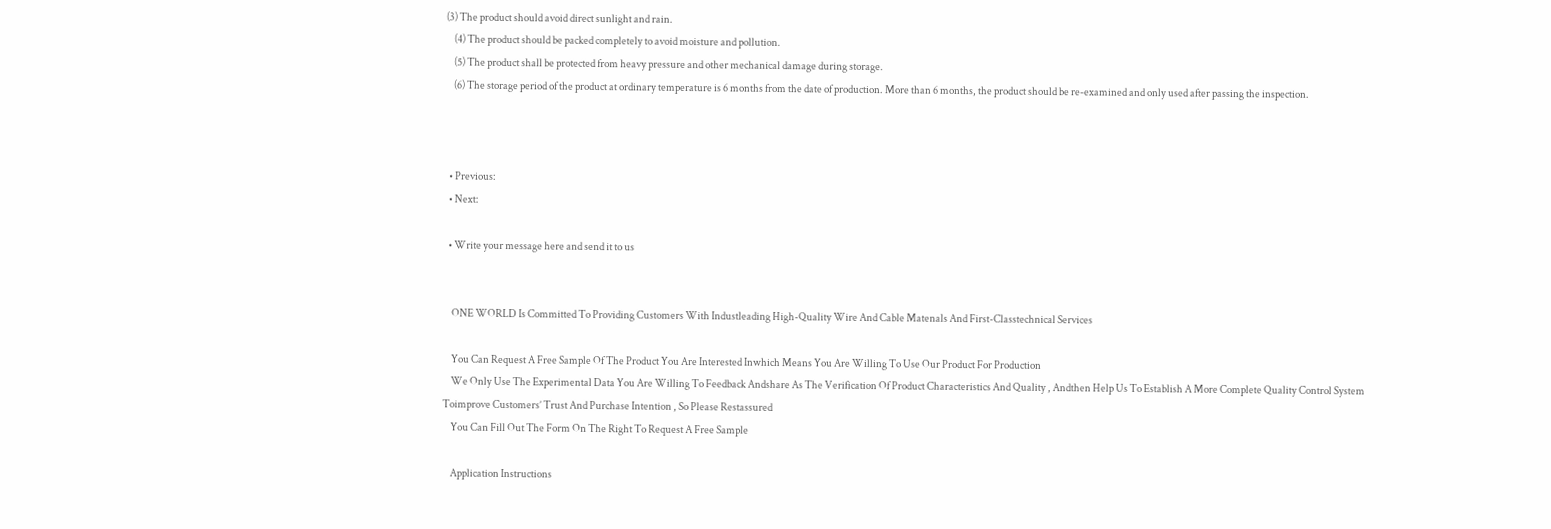(3) The product should avoid direct sunlight and rain.
    (4) The product should be packed completely to avoid moisture and pollution.
    (5) The product shall be protected from heavy pressure and other mechanical damage during storage.
    (6) The storage period of the product at ordinary temperature is 6 months from the date of production. More than 6 months, the product should be re-examined and only used after passing the inspection.



  • Previous:
  • Next:

  • Write your message here and send it to us


    ONE WORLD Is Committed To Providing Customers With Industleading High-Quality Wire And Cable Matenals And First-Classtechnical Services

    You Can Request A Free Sample Of The Product You Are Interested Inwhich Means You Are Willing To Use Our Product For Production
    We Only Use The Experimental Data You Are Willing To Feedback Andshare As The Verification Of Product Characteristics And Quality , Andthen Help Us To Establish A More Complete Quality Control System Toimprove Customers’ Trust And Purchase Intention , So Please Restassured
    You Can Fill Out The Form On The Right To Request A Free Sample

    Application Instructions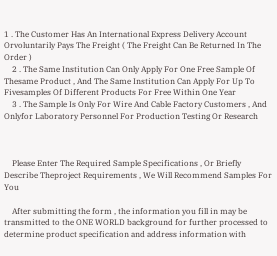1 . The Customer Has An International Express Delivery Account Orvoluntarily Pays The Freight ( The Freight Can Be Returned In The Order )
    2 . The Same Institution Can Only Apply For One Free Sample Of Thesame Product , And The Same Institution Can Apply For Up To Fivesamples Of Different Products For Free Within One Year
    3 . The Sample Is Only For Wire And Cable Factory Customers , And Onlyfor Laboratory Personnel For Production Testing Or Research



    Please Enter The Required Sample Specifications , Or Briefly Describe Theproject Requirements , We Will Recommend Samples For You

    After submitting the form , the information you fill in may be  transmitted to the ONE WORLD background for further processed to determine product specification and address information with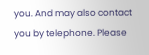you. And may also contact you by telephone. Please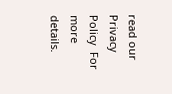read our Privacy Policy  For more details.